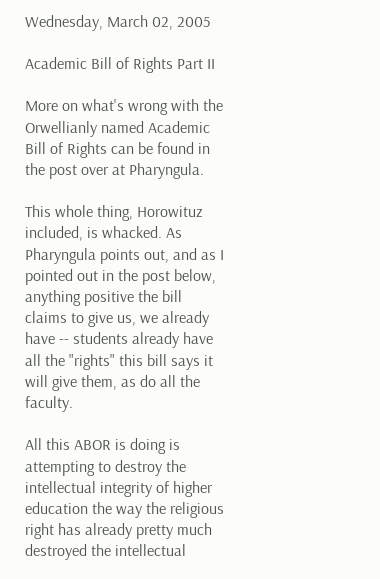Wednesday, March 02, 2005

Academic Bill of Rights Part II

More on what's wrong with the Orwellianly named Academic Bill of Rights can be found in the post over at Pharyngula.

This whole thing, Horowituz included, is whacked. As Pharyngula points out, and as I pointed out in the post below, anything positive the bill claims to give us, we already have -- students already have all the "rights" this bill says it will give them, as do all the faculty.

All this ABOR is doing is attempting to destroy the intellectual integrity of higher education the way the religious right has already pretty much destroyed the intellectual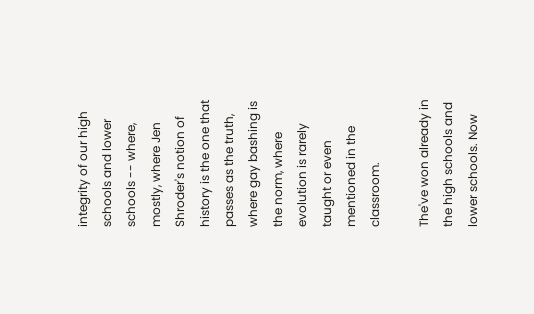integrity of our high schools and lower schools -- where, mostly, where Jen Shroder's notion of history is the one that passes as the truth, where gay bashing is the norm, where evolution is rarely taught or even mentioned in the classroom.

The've won already in the high schools and lower schools. Now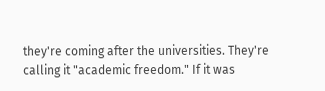they're coming after the universities. They're calling it "academic freedom." If it was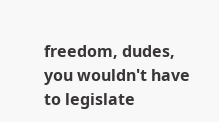freedom, dudes, you wouldn't have to legislate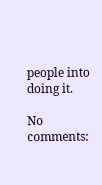people into doing it.

No comments: